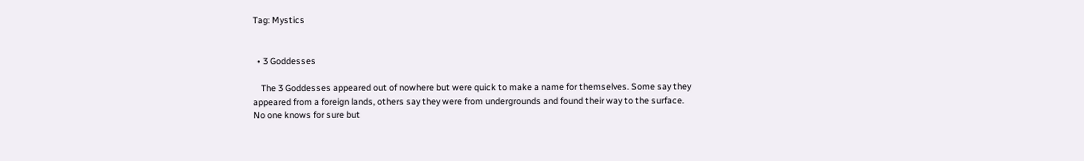Tag: Mystics


  • 3 Goddesses

    The 3 Goddesses appeared out of nowhere but were quick to make a name for themselves. Some say they appeared from a foreign lands, others say they were from undergrounds and found their way to the surface. No one knows for sure but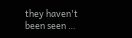they haven't been seen …